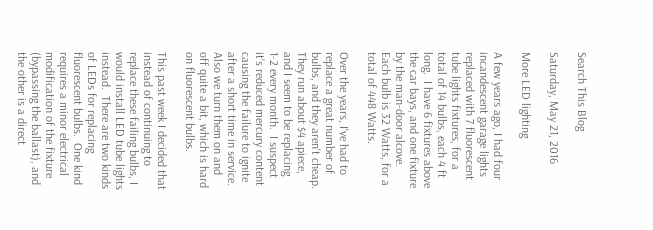Search This Blog

Saturday, May 21, 2016

More LED lighting

A few years ago, I had four incandescent garage lights replaced with 7 fluorescent tube lights fixtures, for a total of 14 bulbs, each 4 ft long.  I have 6 fixtures above the car bays, and one fixture by the man-door alcove.  Each bulb is 32 Watts, for a total of 448 Watts.

Over the years, I've had to replace a great number of bulbs, and they aren't cheap.  They run about $4 apiece, and I seem to be replacing 1-2 every month.  I suspect it's reduced mercury content causing the failure to ignite after a short time in service.  Also we turn them on and off quite a bit, which is hard on fluorescent bulbs.

This past week I decided that instead of continuing to replace these failing bulbs, I would install LED tube lights instead.  There are two kinds of LEDs for replacing fluorescent bulbs.  One kind requires a minor electrical modification of the fixture (bypassing the ballast), and the other is a direct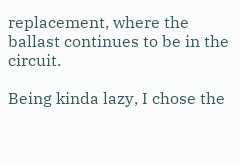replacement, where the ballast continues to be in the circuit.

Being kinda lazy, I chose the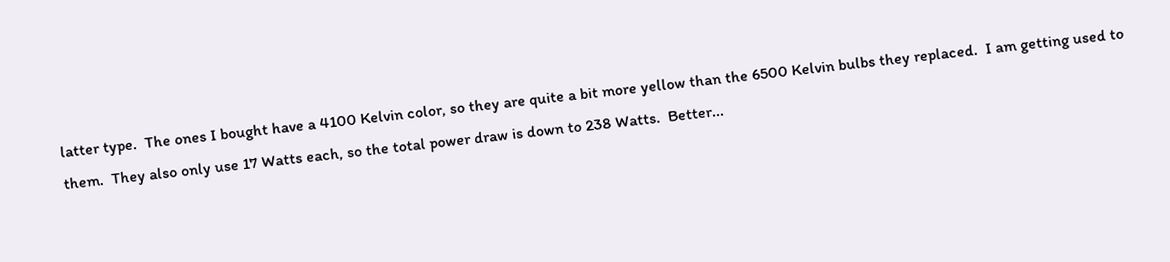latter type.  The ones I bought have a 4100 Kelvin color, so they are quite a bit more yellow than the 6500 Kelvin bulbs they replaced.  I am getting used to them.  They also only use 17 Watts each, so the total power draw is down to 238 Watts.  Better...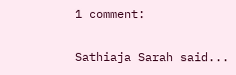1 comment:

Sathiaja Sarah said...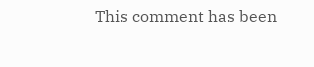This comment has been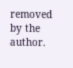removed by the author.